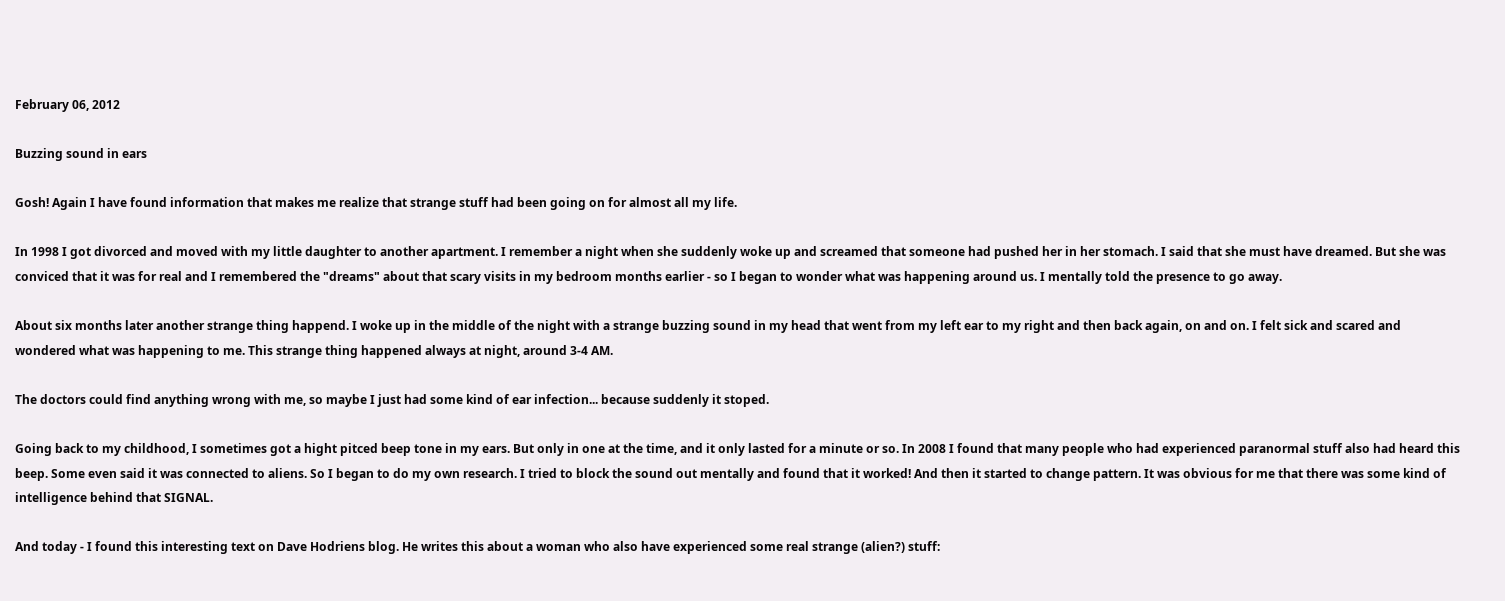February 06, 2012

Buzzing sound in ears

Gosh! Again I have found information that makes me realize that strange stuff had been going on for almost all my life.

In 1998 I got divorced and moved with my little daughter to another apartment. I remember a night when she suddenly woke up and screamed that someone had pushed her in her stomach. I said that she must have dreamed. But she was conviced that it was for real and I remembered the "dreams" about that scary visits in my bedroom months earlier - so I began to wonder what was happening around us. I mentally told the presence to go away.

About six months later another strange thing happend. I woke up in the middle of the night with a strange buzzing sound in my head that went from my left ear to my right and then back again, on and on. I felt sick and scared and wondered what was happening to me. This strange thing happened always at night, around 3-4 AM.

The doctors could find anything wrong with me, so maybe I just had some kind of ear infection... because suddenly it stoped.

Going back to my childhood, I sometimes got a hight pitced beep tone in my ears. But only in one at the time, and it only lasted for a minute or so. In 2008 I found that many people who had experienced paranormal stuff also had heard this beep. Some even said it was connected to aliens. So I began to do my own research. I tried to block the sound out mentally and found that it worked! And then it started to change pattern. It was obvious for me that there was some kind of intelligence behind that SIGNAL.

And today - I found this interesting text on Dave Hodriens blog. He writes this about a woman who also have experienced some real strange (alien?) stuff: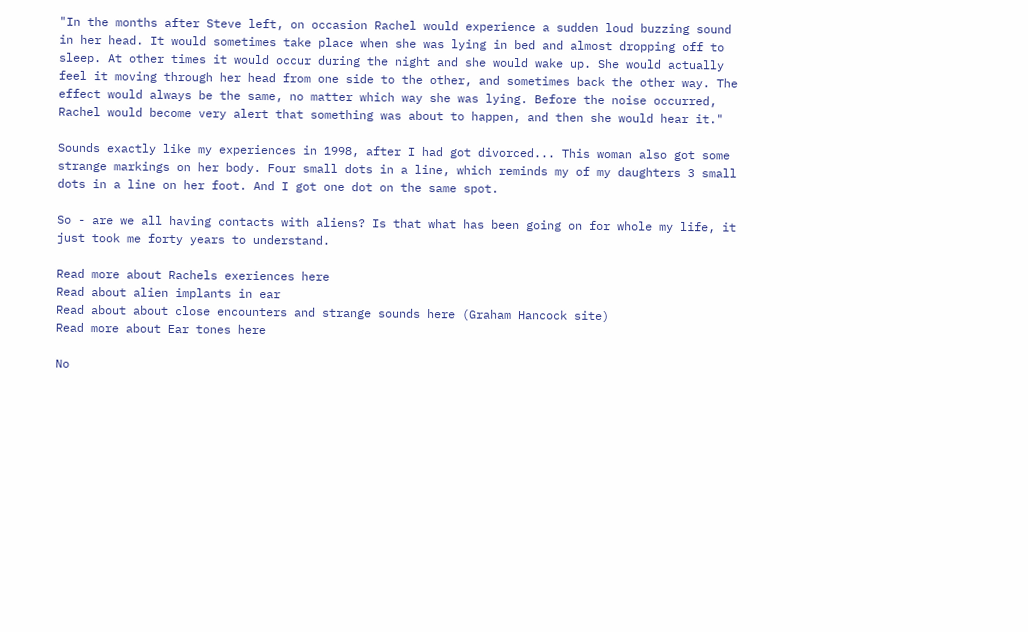"In the months after Steve left, on occasion Rachel would experience a sudden loud buzzing sound in her head. It would sometimes take place when she was lying in bed and almost dropping off to sleep. At other times it would occur during the night and she would wake up. She would actually feel it moving through her head from one side to the other, and sometimes back the other way. The effect would always be the same, no matter which way she was lying. Before the noise occurred, Rachel would become very alert that something was about to happen, and then she would hear it."

Sounds exactly like my experiences in 1998, after I had got divorced... This woman also got some strange markings on her body. Four small dots in a line, which reminds my of my daughters 3 small dots in a line on her foot. And I got one dot on the same spot.

So - are we all having contacts with aliens? Is that what has been going on for whole my life, it just took me forty years to understand.

Read more about Rachels exeriences here
Read about alien implants in ear
Read about about close encounters and strange sounds here (Graham Hancock site)
Read more about Ear tones here

No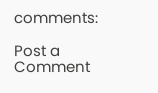comments:

Post a Comment